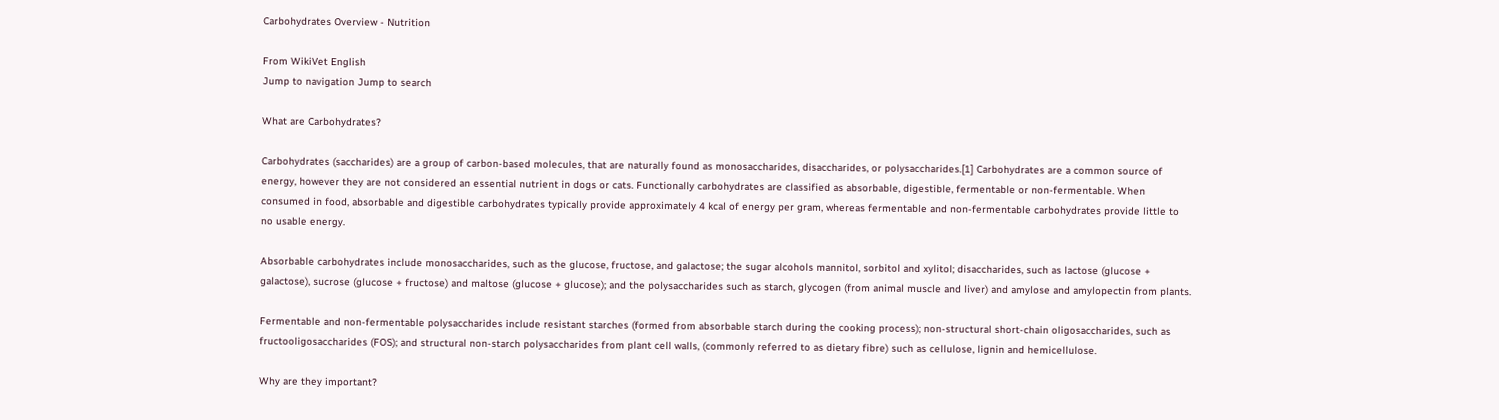Carbohydrates Overview - Nutrition

From WikiVet English
Jump to navigation Jump to search

What are Carbohydrates?

Carbohydrates (saccharides) are a group of carbon-based molecules, that are naturally found as monosaccharides, disaccharides, or polysaccharides.[1] Carbohydrates are a common source of energy, however they are not considered an essential nutrient in dogs or cats. Functionally carbohydrates are classified as absorbable, digestible, fermentable or non-fermentable. When consumed in food, absorbable and digestible carbohydrates typically provide approximately 4 kcal of energy per gram, whereas fermentable and non-fermentable carbohydrates provide little to no usable energy.

Absorbable carbohydrates include monosaccharides, such as the glucose, fructose, and galactose; the sugar alcohols mannitol, sorbitol and xylitol; disaccharides, such as lactose (glucose + galactose), sucrose (glucose + fructose) and maltose (glucose + glucose); and the polysaccharides such as starch, glycogen (from animal muscle and liver) and amylose and amylopectin from plants.

Fermentable and non-fermentable polysaccharides include resistant starches (formed from absorbable starch during the cooking process); non-structural short-chain oligosaccharides, such as fructooligosaccharides (FOS); and structural non-starch polysaccharides from plant cell walls, (commonly referred to as dietary fibre) such as cellulose, lignin and hemicellulose.

Why are they important?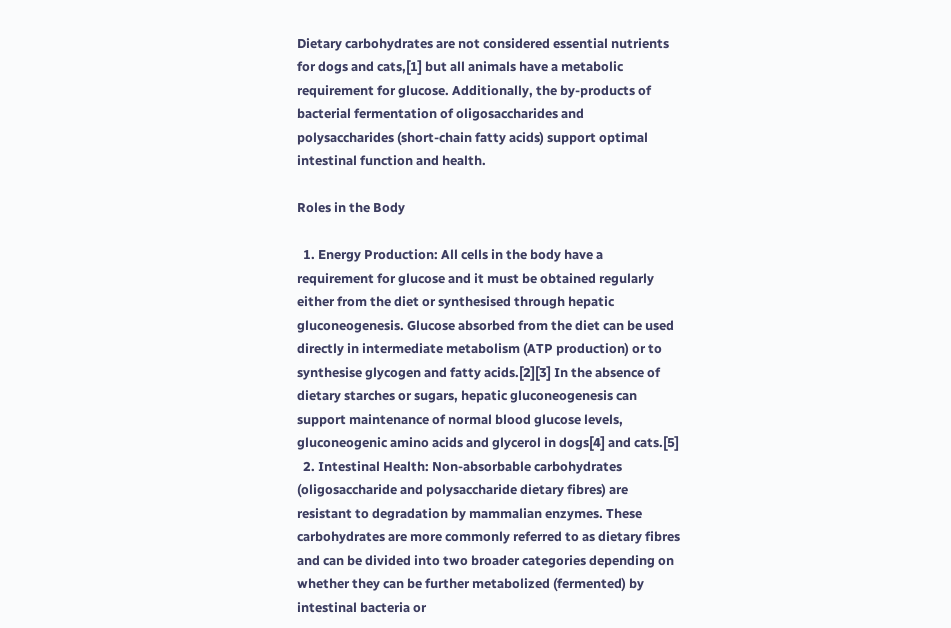Dietary carbohydrates are not considered essential nutrients for dogs and cats,[1] but all animals have a metabolic requirement for glucose. Additionally, the by-products of bacterial fermentation of oligosaccharides and polysaccharides (short-chain fatty acids) support optimal intestinal function and health.

Roles in the Body

  1. Energy Production: All cells in the body have a requirement for glucose and it must be obtained regularly either from the diet or synthesised through hepatic gluconeogenesis. Glucose absorbed from the diet can be used directly in intermediate metabolism (ATP production) or to synthesise glycogen and fatty acids.[2][3] In the absence of dietary starches or sugars, hepatic gluconeogenesis can support maintenance of normal blood glucose levels, gluconeogenic amino acids and glycerol in dogs[4] and cats.[5]
  2. Intestinal Health: Non-absorbable carbohydrates (oligosaccharide and polysaccharide dietary fibres) are resistant to degradation by mammalian enzymes. These carbohydrates are more commonly referred to as dietary fibres and can be divided into two broader categories depending on whether they can be further metabolized (fermented) by intestinal bacteria or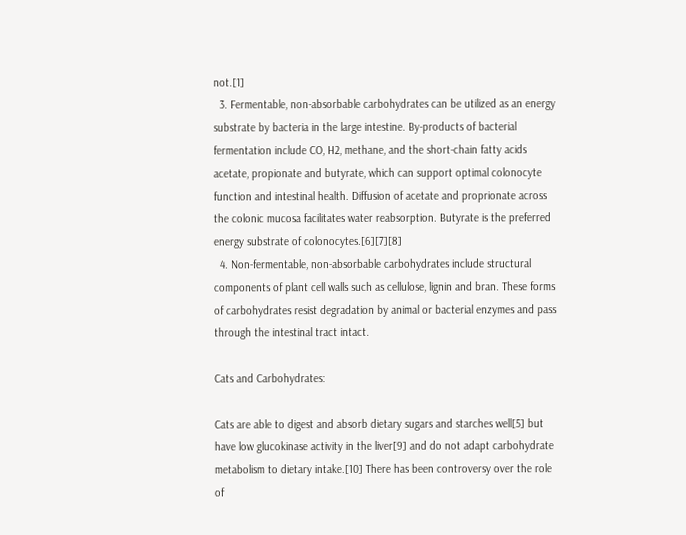not.[1]
  3. Fermentable, non-absorbable carbohydrates can be utilized as an energy substrate by bacteria in the large intestine. By-products of bacterial fermentation include CO, H2, methane, and the short-chain fatty acids acetate, propionate and butyrate, which can support optimal colonocyte function and intestinal health. Diffusion of acetate and proprionate across the colonic mucosa facilitates water reabsorption. Butyrate is the preferred energy substrate of colonocytes.[6][7][8]
  4. Non-fermentable, non-absorbable carbohydrates include structural components of plant cell walls such as cellulose, lignin and bran. These forms of carbohydrates resist degradation by animal or bacterial enzymes and pass through the intestinal tract intact.

Cats and Carbohydrates:

Cats are able to digest and absorb dietary sugars and starches well[5] but have low glucokinase activity in the liver[9] and do not adapt carbohydrate metabolism to dietary intake.[10] There has been controversy over the role of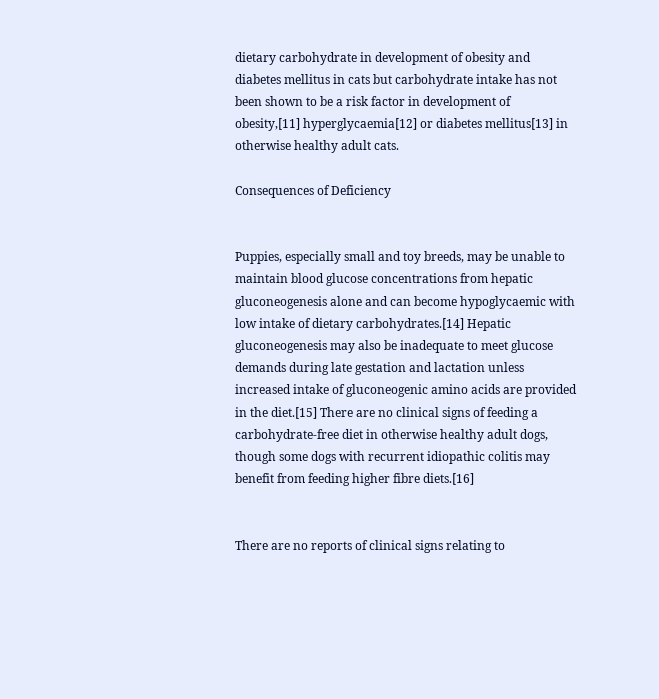dietary carbohydrate in development of obesity and diabetes mellitus in cats but carbohydrate intake has not been shown to be a risk factor in development of obesity,[11] hyperglycaemia[12] or diabetes mellitus[13] in otherwise healthy adult cats.

Consequences of Deficiency


Puppies, especially small and toy breeds, may be unable to maintain blood glucose concentrations from hepatic gluconeogenesis alone and can become hypoglycaemic with low intake of dietary carbohydrates.[14] Hepatic gluconeogenesis may also be inadequate to meet glucose demands during late gestation and lactation unless increased intake of gluconeogenic amino acids are provided in the diet.[15] There are no clinical signs of feeding a carbohydrate-free diet in otherwise healthy adult dogs, though some dogs with recurrent idiopathic colitis may benefit from feeding higher fibre diets.[16]


There are no reports of clinical signs relating to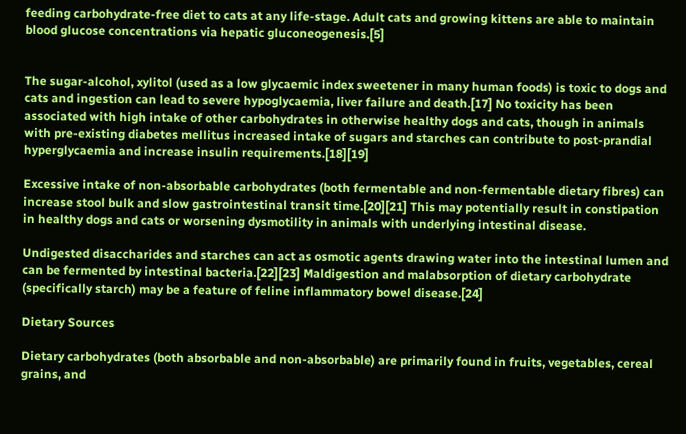feeding carbohydrate-free diet to cats at any life-stage. Adult cats and growing kittens are able to maintain blood glucose concentrations via hepatic gluconeogenesis.[5]


The sugar-alcohol, xylitol (used as a low glycaemic index sweetener in many human foods) is toxic to dogs and cats and ingestion can lead to severe hypoglycaemia, liver failure and death.[17] No toxicity has been associated with high intake of other carbohydrates in otherwise healthy dogs and cats, though in animals with pre-existing diabetes mellitus increased intake of sugars and starches can contribute to post-prandial hyperglycaemia and increase insulin requirements.[18][19]

Excessive intake of non-absorbable carbohydrates (both fermentable and non-fermentable dietary fibres) can increase stool bulk and slow gastrointestinal transit time.[20][21] This may potentially result in constipation in healthy dogs and cats or worsening dysmotility in animals with underlying intestinal disease.

Undigested disaccharides and starches can act as osmotic agents drawing water into the intestinal lumen and can be fermented by intestinal bacteria.[22][23] Maldigestion and malabsorption of dietary carbohydrate (specifically starch) may be a feature of feline inflammatory bowel disease.[24]

Dietary Sources

Dietary carbohydrates (both absorbable and non-absorbable) are primarily found in fruits, vegetables, cereal grains, and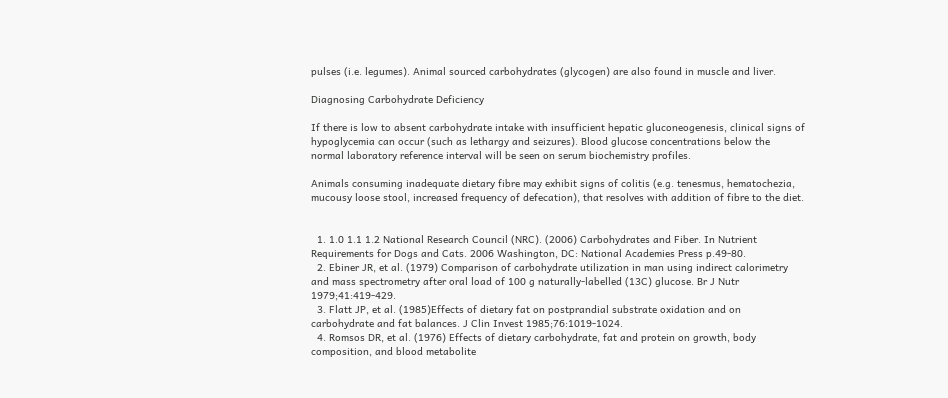pulses (i.e. legumes). Animal sourced carbohydrates (glycogen) are also found in muscle and liver.

Diagnosing Carbohydrate Deficiency

If there is low to absent carbohydrate intake with insufficient hepatic gluconeogenesis, clinical signs of hypoglycemia can occur (such as lethargy and seizures). Blood glucose concentrations below the normal laboratory reference interval will be seen on serum biochemistry profiles.

Animals consuming inadequate dietary fibre may exhibit signs of colitis (e.g. tenesmus, hematochezia, mucousy loose stool, increased frequency of defecation), that resolves with addition of fibre to the diet.


  1. 1.0 1.1 1.2 National Research Council (NRC). (2006) Carbohydrates and Fiber. In Nutrient Requirements for Dogs and Cats. 2006 Washington, DC: National Academies Press p.49-80.
  2. Ebiner JR, et al. (1979) Comparison of carbohydrate utilization in man using indirect calorimetry and mass spectrometry after oral load of 100 g naturally-labelled (13C) glucose. Br J Nutr 1979;41:419-429.
  3. Flatt JP, et al. (1985)Effects of dietary fat on postprandial substrate oxidation and on carbohydrate and fat balances. J Clin Invest 1985;76:1019-1024.
  4. Romsos DR, et al. (1976) Effects of dietary carbohydrate, fat and protein on growth, body composition, and blood metabolite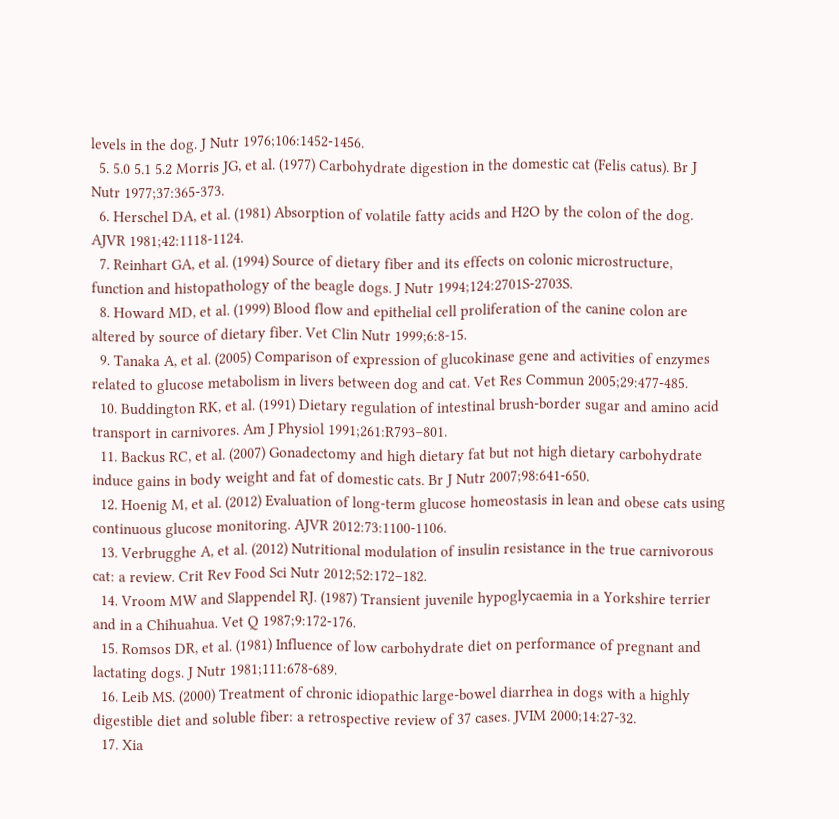levels in the dog. J Nutr 1976;106:1452-1456.
  5. 5.0 5.1 5.2 Morris JG, et al. (1977) Carbohydrate digestion in the domestic cat (Felis catus). Br J Nutr 1977;37:365-373.
  6. Herschel DA, et al. (1981) Absorption of volatile fatty acids and H2O by the colon of the dog. AJVR 1981;42:1118-1124.
  7. Reinhart GA, et al. (1994) Source of dietary fiber and its effects on colonic microstructure, function and histopathology of the beagle dogs. J Nutr 1994;124:2701S-2703S.
  8. Howard MD, et al. (1999) Blood flow and epithelial cell proliferation of the canine colon are altered by source of dietary fiber. Vet Clin Nutr 1999;6:8-15.
  9. Tanaka A, et al. (2005) Comparison of expression of glucokinase gene and activities of enzymes related to glucose metabolism in livers between dog and cat. Vet Res Commun 2005;29:477-485.
  10. Buddington RK, et al. (1991) Dietary regulation of intestinal brush-border sugar and amino acid transport in carnivores. Am J Physiol 1991;261:R793–801.
  11. Backus RC, et al. (2007) Gonadectomy and high dietary fat but not high dietary carbohydrate induce gains in body weight and fat of domestic cats. Br J Nutr 2007;98:641-650.
  12. Hoenig M, et al. (2012) Evaluation of long-term glucose homeostasis in lean and obese cats using continuous glucose monitoring. AJVR 2012:73:1100-1106.
  13. Verbrugghe A, et al. (2012) Nutritional modulation of insulin resistance in the true carnivorous cat: a review. Crit Rev Food Sci Nutr 2012;52:172–182.
  14. Vroom MW and Slappendel RJ. (1987) Transient juvenile hypoglycaemia in a Yorkshire terrier and in a Chihuahua. Vet Q 1987;9:172-176.
  15. Romsos DR, et al. (1981) Influence of low carbohydrate diet on performance of pregnant and lactating dogs. J Nutr 1981;111:678-689.
  16. Leib MS. (2000) Treatment of chronic idiopathic large-bowel diarrhea in dogs with a highly digestible diet and soluble fiber: a retrospective review of 37 cases. JVIM 2000;14:27-32.
  17. Xia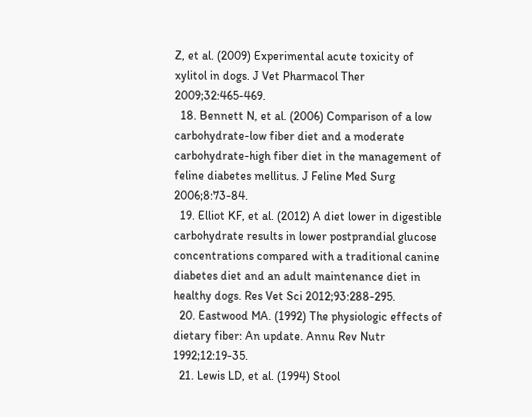Z, et al. (2009) Experimental acute toxicity of xylitol in dogs. J Vet Pharmacol Ther 2009;32:465-469.
  18. Bennett N, et al. (2006) Comparison of a low carbohydrate-low fiber diet and a moderate carbohydrate-high fiber diet in the management of feline diabetes mellitus. J Feline Med Surg 2006;8:73-84.
  19. Elliot KF, et al. (2012) A diet lower in digestible carbohydrate results in lower postprandial glucose concentrations compared with a traditional canine diabetes diet and an adult maintenance diet in healthy dogs. Res Vet Sci 2012;93:288-295.
  20. Eastwood MA. (1992) The physiologic effects of dietary fiber: An update. Annu Rev Nutr 1992;12:19-35.
  21. Lewis LD, et al. (1994) Stool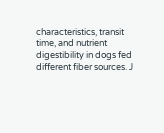characteristics, transit time, and nutrient digestibility in dogs fed different fiber sources. J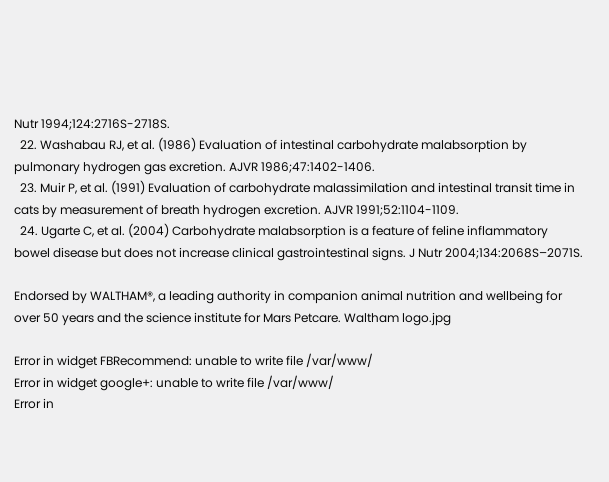Nutr 1994;124:2716S-2718S.
  22. Washabau RJ, et al. (1986) Evaluation of intestinal carbohydrate malabsorption by pulmonary hydrogen gas excretion. AJVR 1986;47:1402-1406.
  23. Muir P, et al. (1991) Evaluation of carbohydrate malassimilation and intestinal transit time in cats by measurement of breath hydrogen excretion. AJVR 1991;52:1104-1109.
  24. Ugarte C, et al. (2004) Carbohydrate malabsorption is a feature of feline inflammatory bowel disease but does not increase clinical gastrointestinal signs. J Nutr 2004;134:2068S–2071S.

Endorsed by WALTHAM®, a leading authority in companion animal nutrition and wellbeing for over 50 years and the science institute for Mars Petcare. Waltham logo.jpg

Error in widget FBRecommend: unable to write file /var/www/
Error in widget google+: unable to write file /var/www/
Error in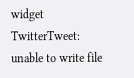widget TwitterTweet: unable to write file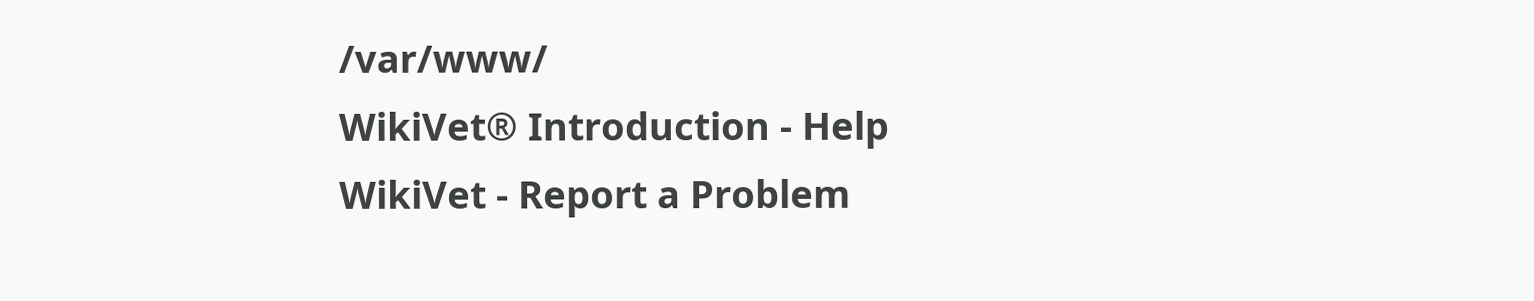/var/www/
WikiVet® Introduction - Help WikiVet - Report a Problem